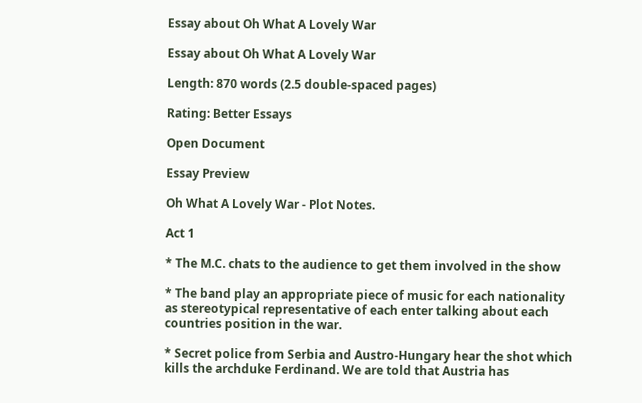Essay about Oh What A Lovely War

Essay about Oh What A Lovely War

Length: 870 words (2.5 double-spaced pages)

Rating: Better Essays

Open Document

Essay Preview

Oh What A Lovely War - Plot Notes.

Act 1

* The M.C. chats to the audience to get them involved in the show

* The band play an appropriate piece of music for each nationality
as stereotypical representative of each enter talking about each
countries position in the war.

* Secret police from Serbia and Austro-Hungary hear the shot which
kills the archduke Ferdinand. We are told that Austria has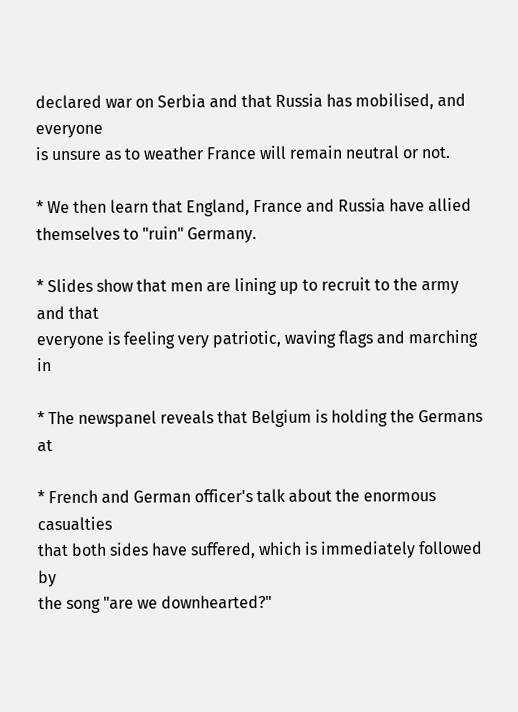declared war on Serbia and that Russia has mobilised, and everyone
is unsure as to weather France will remain neutral or not.

* We then learn that England, France and Russia have allied
themselves to "ruin" Germany.

* Slides show that men are lining up to recruit to the army and that
everyone is feeling very patriotic, waving flags and marching in

* The newspanel reveals that Belgium is holding the Germans at

* French and German officer's talk about the enormous casualties
that both sides have suffered, which is immediately followed by
the song "are we downhearted?"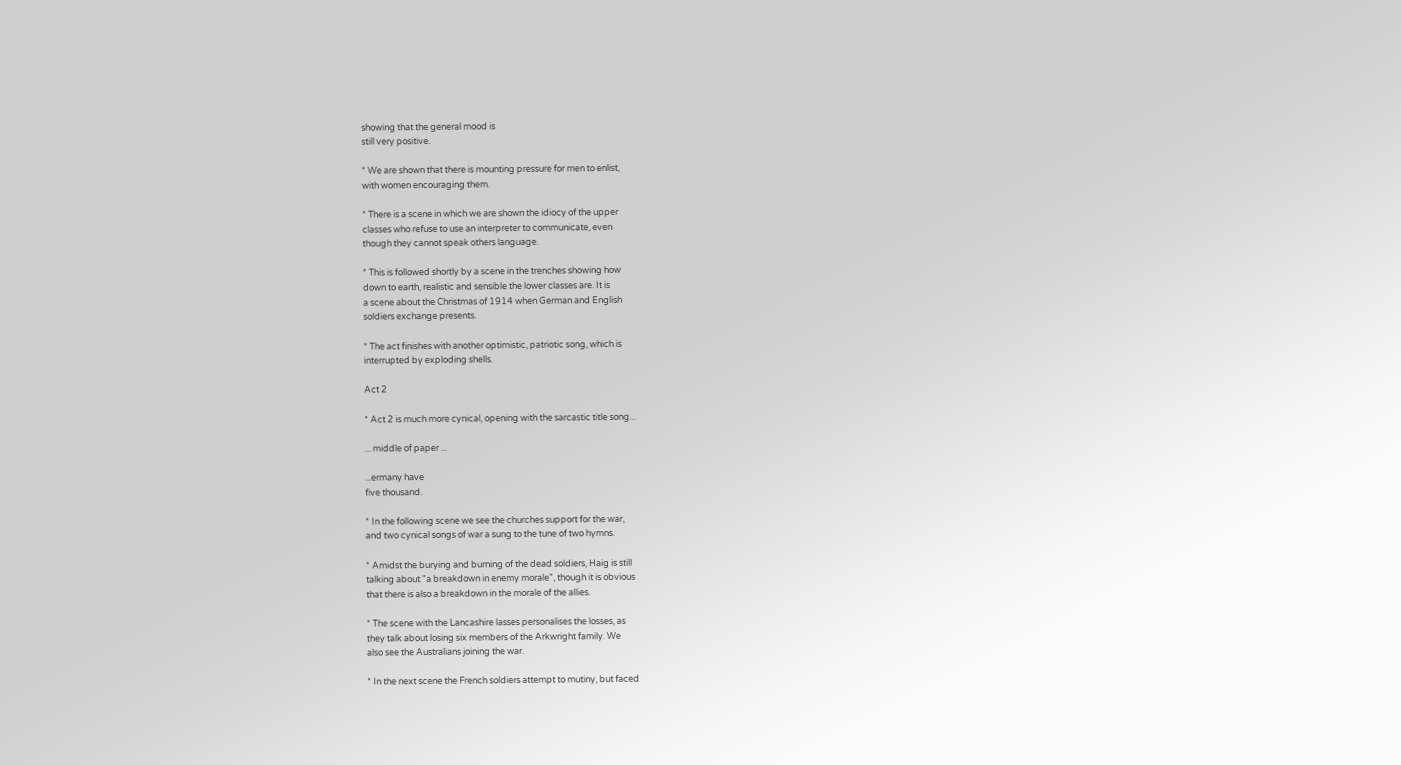showing that the general mood is
still very positive.

* We are shown that there is mounting pressure for men to enlist,
with women encouraging them.

* There is a scene in which we are shown the idiocy of the upper
classes who refuse to use an interpreter to communicate, even
though they cannot speak others language.

* This is followed shortly by a scene in the trenches showing how
down to earth, realistic and sensible the lower classes are. It is
a scene about the Christmas of 1914 when German and English
soldiers exchange presents.

* The act finishes with another optimistic, patriotic song, which is
interrupted by exploding shells.

Act 2

* Act 2 is much more cynical, opening with the sarcastic title song...

... middle of paper ...

...ermany have
five thousand.

* In the following scene we see the churches support for the war,
and two cynical songs of war a sung to the tune of two hymns.

* Amidst the burying and burning of the dead soldiers, Haig is still
talking about "a breakdown in enemy morale", though it is obvious
that there is also a breakdown in the morale of the allies.

* The scene with the Lancashire lasses personalises the losses, as
they talk about losing six members of the Arkwright family. We
also see the Australians joining the war.

* In the next scene the French soldiers attempt to mutiny, but faced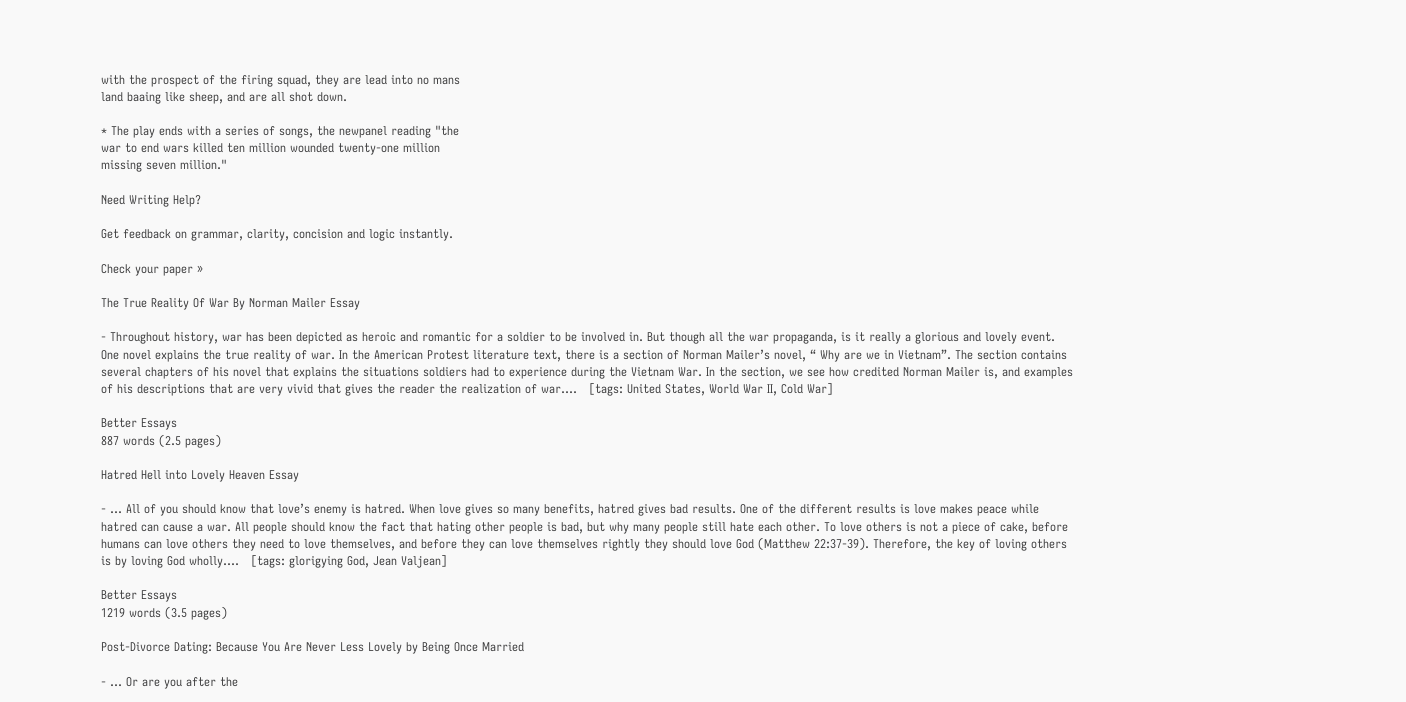with the prospect of the firing squad, they are lead into no mans
land baaing like sheep, and are all shot down.

* The play ends with a series of songs, the newpanel reading "the
war to end wars killed ten million wounded twenty-one million
missing seven million."

Need Writing Help?

Get feedback on grammar, clarity, concision and logic instantly.

Check your paper »

The True Reality Of War By Norman Mailer Essay

- Throughout history, war has been depicted as heroic and romantic for a soldier to be involved in. But though all the war propaganda, is it really a glorious and lovely event. One novel explains the true reality of war. In the American Protest literature text, there is a section of Norman Mailer’s novel, “ Why are we in Vietnam”. The section contains several chapters of his novel that explains the situations soldiers had to experience during the Vietnam War. In the section, we see how credited Norman Mailer is, and examples of his descriptions that are very vivid that gives the reader the realization of war....   [tags: United States, World War II, Cold War]

Better Essays
887 words (2.5 pages)

Hatred Hell into Lovely Heaven Essay

- ... All of you should know that love’s enemy is hatred. When love gives so many benefits, hatred gives bad results. One of the different results is love makes peace while hatred can cause a war. All people should know the fact that hating other people is bad, but why many people still hate each other. To love others is not a piece of cake, before humans can love others they need to love themselves, and before they can love themselves rightly they should love God (Matthew 22:37-39). Therefore, the key of loving others is by loving God wholly....   [tags: glorigying God, Jean Valjean]

Better Essays
1219 words (3.5 pages)

Post-Divorce Dating: Because You Are Never Less Lovely by Being Once Married

- ... Or are you after the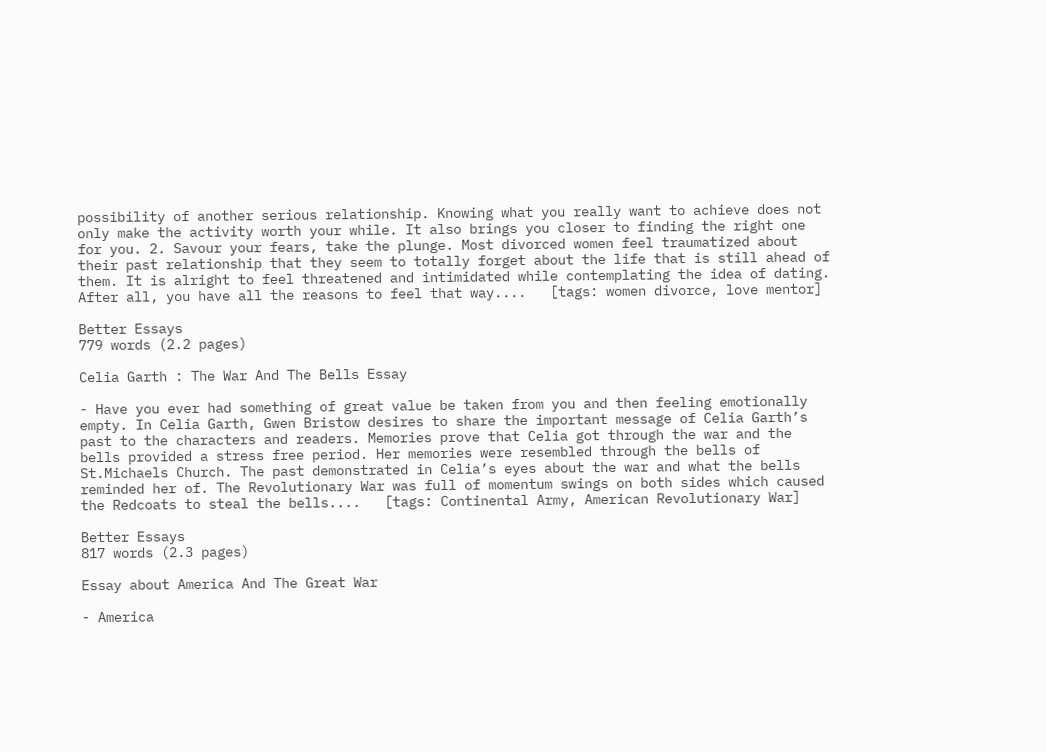possibility of another serious relationship. Knowing what you really want to achieve does not only make the activity worth your while. It also brings you closer to finding the right one for you. 2. Savour your fears, take the plunge. Most divorced women feel traumatized about their past relationship that they seem to totally forget about the life that is still ahead of them. It is alright to feel threatened and intimidated while contemplating the idea of dating. After all, you have all the reasons to feel that way....   [tags: women divorce, love mentor]

Better Essays
779 words (2.2 pages)

Celia Garth : The War And The Bells Essay

- Have you ever had something of great value be taken from you and then feeling emotionally empty. In Celia Garth, Gwen Bristow desires to share the important message of Celia Garth’s past to the characters and readers. Memories prove that Celia got through the war and the bells provided a stress free period. Her memories were resembled through the bells of St.Michaels Church. The past demonstrated in Celia’s eyes about the war and what the bells reminded her of. The Revolutionary War was full of momentum swings on both sides which caused the Redcoats to steal the bells....   [tags: Continental Army, American Revolutionary War]

Better Essays
817 words (2.3 pages)

Essay about America And The Great War

- America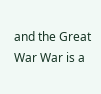and the Great War War is a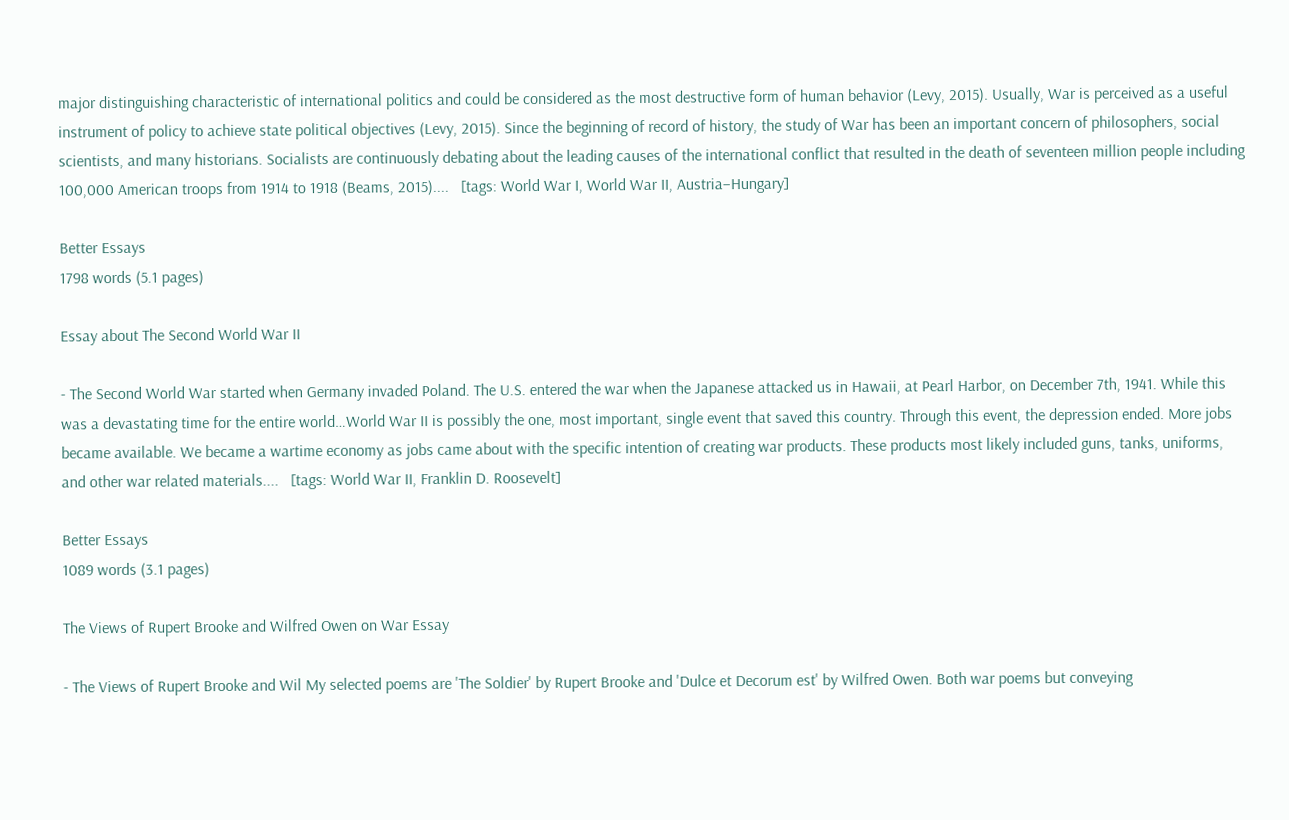major distinguishing characteristic of international politics and could be considered as the most destructive form of human behavior (Levy, 2015). Usually, War is perceived as a useful instrument of policy to achieve state political objectives (Levy, 2015). Since the beginning of record of history, the study of War has been an important concern of philosophers, social scientists, and many historians. Socialists are continuously debating about the leading causes of the international conflict that resulted in the death of seventeen million people including 100,000 American troops from 1914 to 1918 (Beams, 2015)....   [tags: World War I, World War II, Austria–Hungary]

Better Essays
1798 words (5.1 pages)

Essay about The Second World War II

- The Second World War started when Germany invaded Poland. The U.S. entered the war when the Japanese attacked us in Hawaii, at Pearl Harbor, on December 7th, 1941. While this was a devastating time for the entire world…World War II is possibly the one, most important, single event that saved this country. Through this event, the depression ended. More jobs became available. We became a wartime economy as jobs came about with the specific intention of creating war products. These products most likely included guns, tanks, uniforms, and other war related materials....   [tags: World War II, Franklin D. Roosevelt]

Better Essays
1089 words (3.1 pages)

The Views of Rupert Brooke and Wilfred Owen on War Essay

- The Views of Rupert Brooke and Wil My selected poems are 'The Soldier' by Rupert Brooke and 'Dulce et Decorum est' by Wilfred Owen. Both war poems but conveying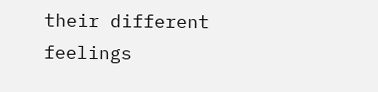their different feelings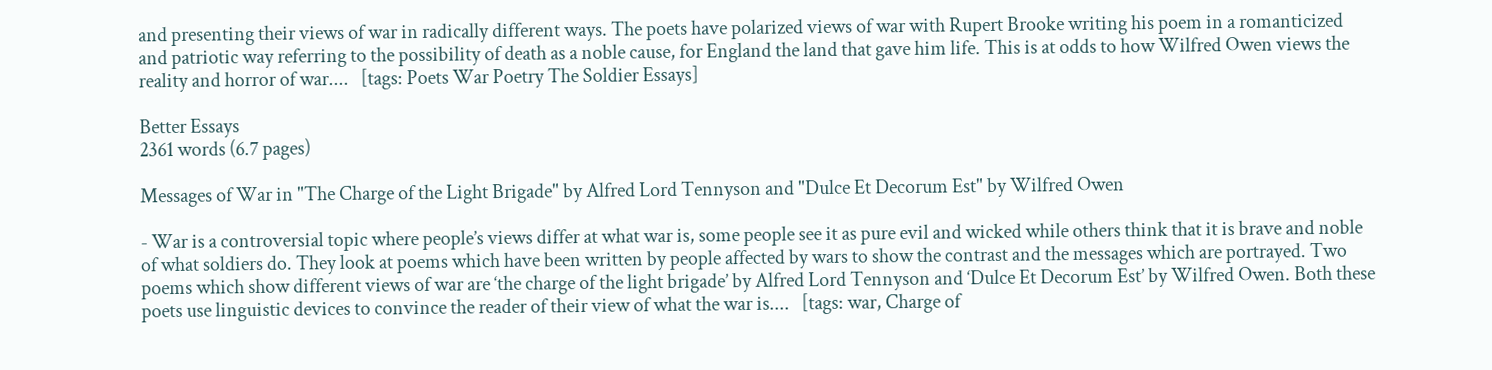and presenting their views of war in radically different ways. The poets have polarized views of war with Rupert Brooke writing his poem in a romanticized and patriotic way referring to the possibility of death as a noble cause, for England the land that gave him life. This is at odds to how Wilfred Owen views the reality and horror of war....   [tags: Poets War Poetry The Soldier Essays]

Better Essays
2361 words (6.7 pages)

Messages of War in "The Charge of the Light Brigade" by Alfred Lord Tennyson and "Dulce Et Decorum Est" by Wilfred Owen

- War is a controversial topic where people’s views differ at what war is, some people see it as pure evil and wicked while others think that it is brave and noble of what soldiers do. They look at poems which have been written by people affected by wars to show the contrast and the messages which are portrayed. Two poems which show different views of war are ‘the charge of the light brigade’ by Alfred Lord Tennyson and ‘Dulce Et Decorum Est’ by Wilfred Owen. Both these poets use linguistic devices to convince the reader of their view of what the war is....   [tags: war, Charge of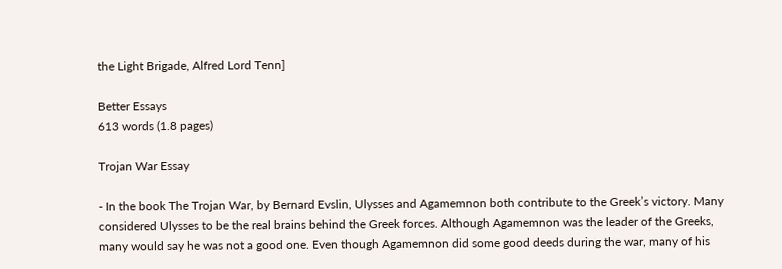the Light Brigade, Alfred Lord Tenn]

Better Essays
613 words (1.8 pages)

Trojan War Essay

- In the book The Trojan War, by Bernard Evslin, Ulysses and Agamemnon both contribute to the Greek’s victory. Many considered Ulysses to be the real brains behind the Greek forces. Although Agamemnon was the leader of the Greeks, many would say he was not a good one. Even though Agamemnon did some good deeds during the war, many of his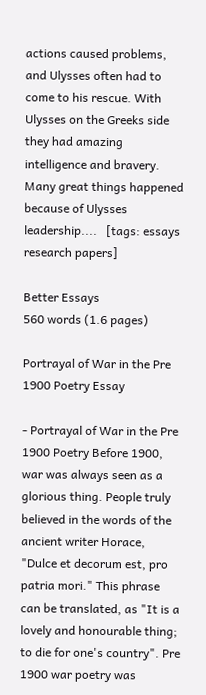actions caused problems, and Ulysses often had to come to his rescue. With Ulysses on the Greeks side they had amazing intelligence and bravery. Many great things happened because of Ulysses leadership....   [tags: essays research papers]

Better Essays
560 words (1.6 pages)

Portrayal of War in the Pre 1900 Poetry Essay

- Portrayal of War in the Pre 1900 Poetry Before 1900, war was always seen as a glorious thing. People truly believed in the words of the ancient writer Horace, "Dulce et decorum est, pro patria mori." This phrase can be translated, as "It is a lovely and honourable thing; to die for one's country". Pre 1900 war poetry was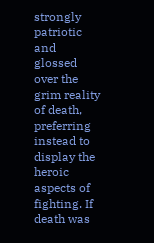strongly patriotic and glossed over the grim reality of death, preferring instead to display the heroic aspects of fighting. If death was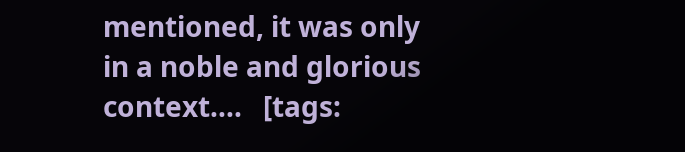mentioned, it was only in a noble and glorious context....   [tags: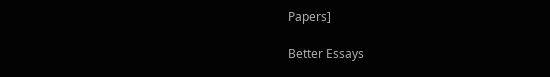Papers]

Better Essays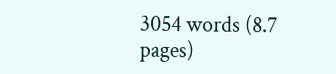3054 words (8.7 pages)